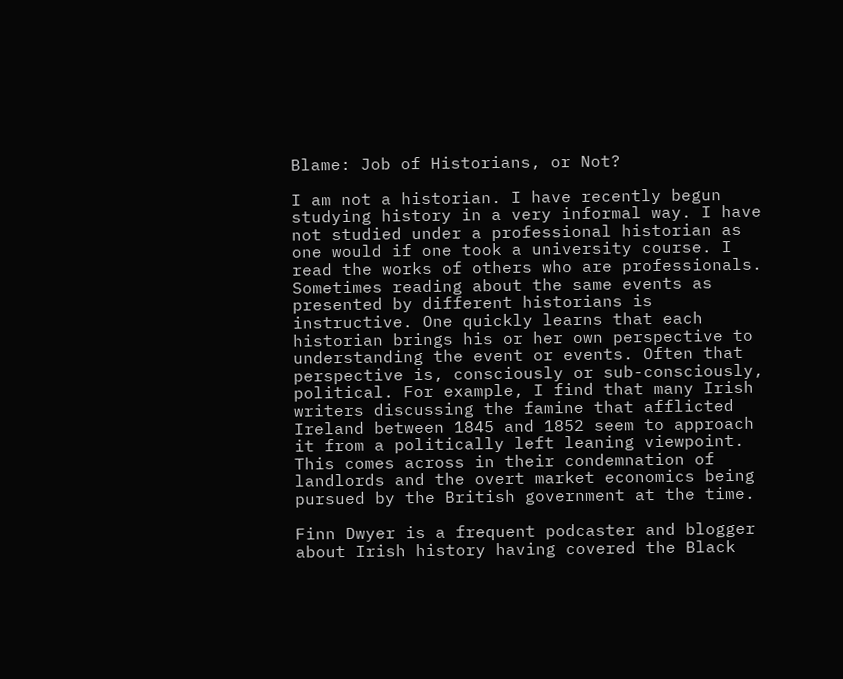Blame: Job of Historians, or Not?

I am not a historian. I have recently begun studying history in a very informal way. I have not studied under a professional historian as one would if one took a university course. I read the works of others who are professionals. Sometimes reading about the same events as presented by different historians is instructive. One quickly learns that each historian brings his or her own perspective to understanding the event or events. Often that perspective is, consciously or sub-consciously, political. For example, I find that many Irish writers discussing the famine that afflicted Ireland between 1845 and 1852 seem to approach it from a politically left leaning viewpoint. This comes across in their condemnation of landlords and the overt market economics being pursued by the British government at the time.

Finn Dwyer is a frequent podcaster and blogger about Irish history having covered the Black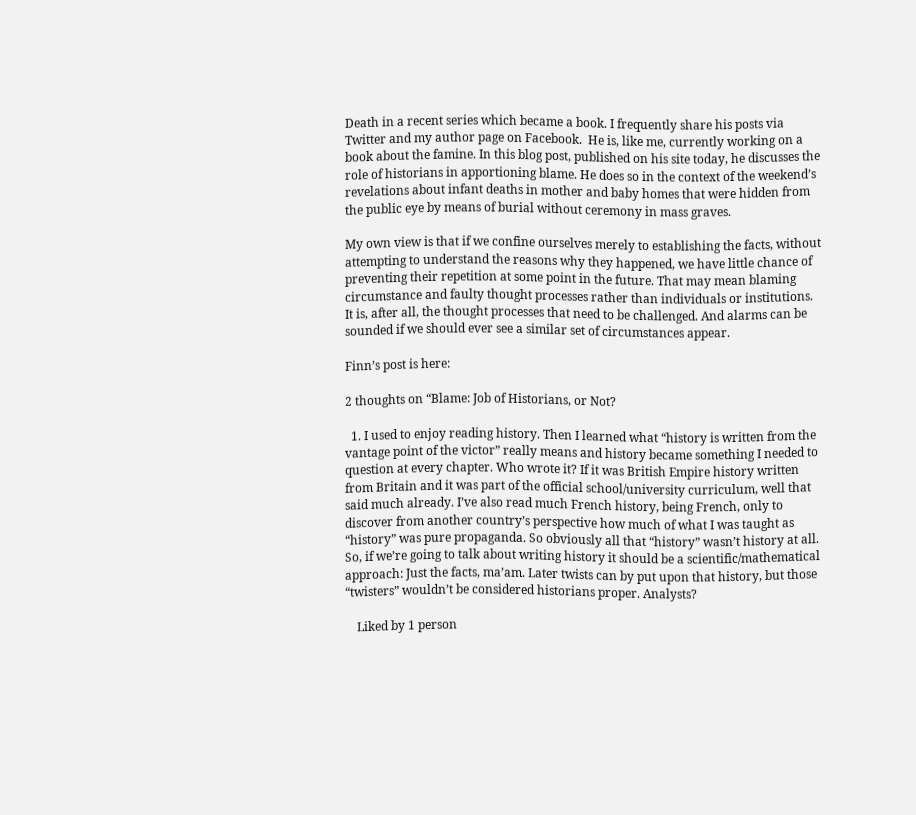Death in a recent series which became a book. I frequently share his posts via Twitter and my author page on Facebook.  He is, like me, currently working on a book about the famine. In this blog post, published on his site today, he discusses the role of historians in apportioning blame. He does so in the context of the weekend’s revelations about infant deaths in mother and baby homes that were hidden from the public eye by means of burial without ceremony in mass graves.

My own view is that if we confine ourselves merely to establishing the facts, without attempting to understand the reasons why they happened, we have little chance of preventing their repetition at some point in the future. That may mean blaming circumstance and faulty thought processes rather than individuals or institutions. It is, after all, the thought processes that need to be challenged. And alarms can be sounded if we should ever see a similar set of circumstances appear.

Finn’s post is here:

2 thoughts on “Blame: Job of Historians, or Not?

  1. I used to enjoy reading history. Then I learned what “history is written from the vantage point of the victor” really means and history became something I needed to question at every chapter. Who wrote it? If it was British Empire history written from Britain and it was part of the official school/university curriculum, well that said much already. I’ve also read much French history, being French, only to discover from another country’s perspective how much of what I was taught as “history” was pure propaganda. So obviously all that “history” wasn’t history at all. So, if we’re going to talk about writing history it should be a scientific/mathematical approach: Just the facts, ma’am. Later twists can by put upon that history, but those “twisters” wouldn’t be considered historians proper. Analysts?

    Liked by 1 person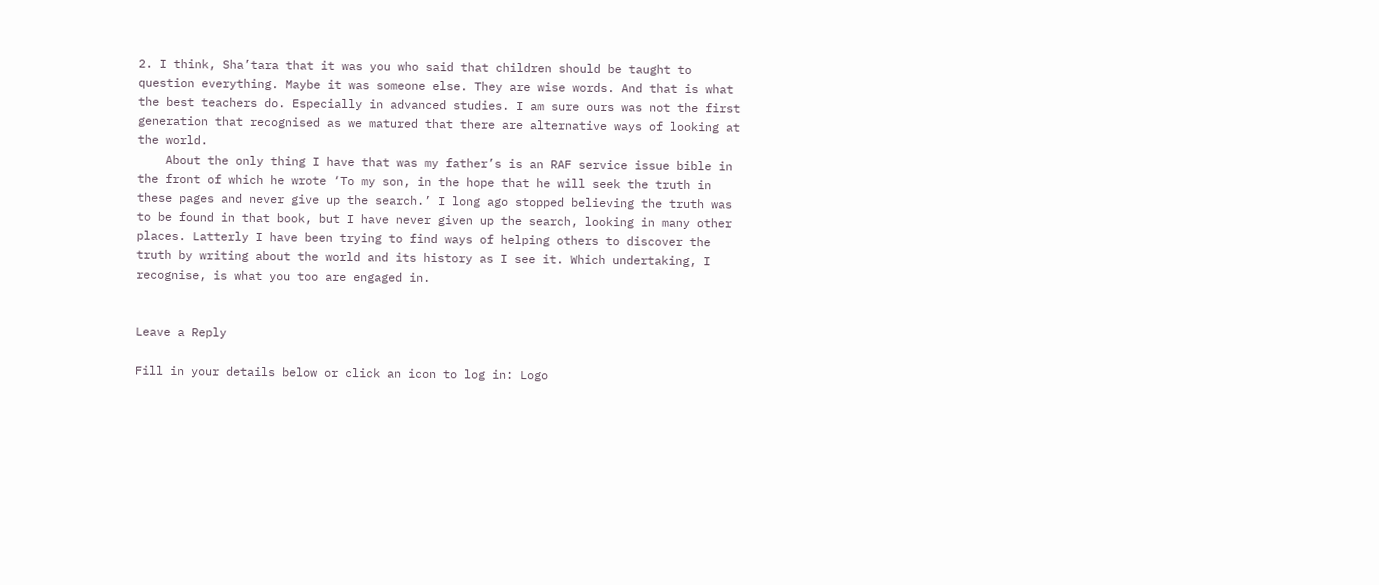2. I think, Sha’tara that it was you who said that children should be taught to question everything. Maybe it was someone else. They are wise words. And that is what the best teachers do. Especially in advanced studies. I am sure ours was not the first generation that recognised as we matured that there are alternative ways of looking at the world.
    About the only thing I have that was my father’s is an RAF service issue bible in the front of which he wrote ‘To my son, in the hope that he will seek the truth in these pages and never give up the search.’ I long ago stopped believing the truth was to be found in that book, but I have never given up the search, looking in many other places. Latterly I have been trying to find ways of helping others to discover the truth by writing about the world and its history as I see it. Which undertaking, I recognise, is what you too are engaged in.


Leave a Reply

Fill in your details below or click an icon to log in: Logo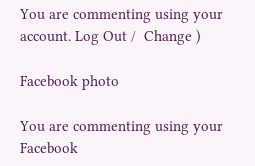You are commenting using your account. Log Out /  Change )

Facebook photo

You are commenting using your Facebook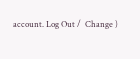account. Log Out /  Change )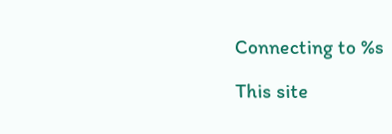Connecting to %s

This site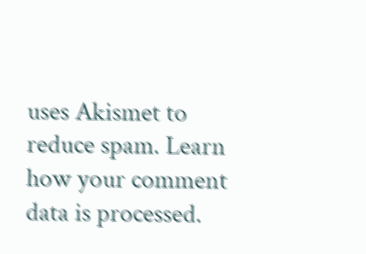uses Akismet to reduce spam. Learn how your comment data is processed.